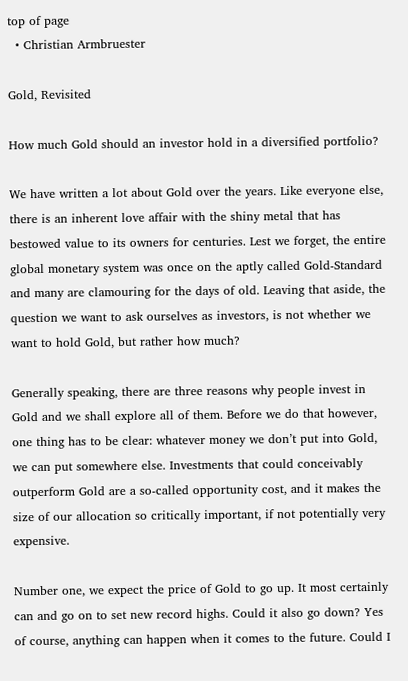top of page
  • Christian Armbruester

Gold, Revisited

How much Gold should an investor hold in a diversified portfolio?

We have written a lot about Gold over the years. Like everyone else, there is an inherent love affair with the shiny metal that has bestowed value to its owners for centuries. Lest we forget, the entire global monetary system was once on the aptly called Gold-Standard and many are clamouring for the days of old. Leaving that aside, the question we want to ask ourselves as investors, is not whether we want to hold Gold, but rather how much?

Generally speaking, there are three reasons why people invest in Gold and we shall explore all of them. Before we do that however, one thing has to be clear: whatever money we don’t put into Gold, we can put somewhere else. Investments that could conceivably outperform Gold are a so-called opportunity cost, and it makes the size of our allocation so critically important, if not potentially very expensive.

Number one, we expect the price of Gold to go up. It most certainly can and go on to set new record highs. Could it also go down? Yes of course, anything can happen when it comes to the future. Could I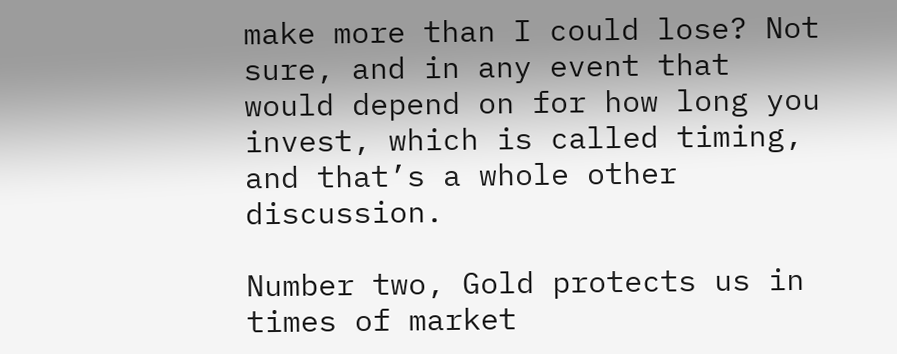make more than I could lose? Not sure, and in any event that would depend on for how long you invest, which is called timing, and that’s a whole other discussion.

Number two, Gold protects us in times of market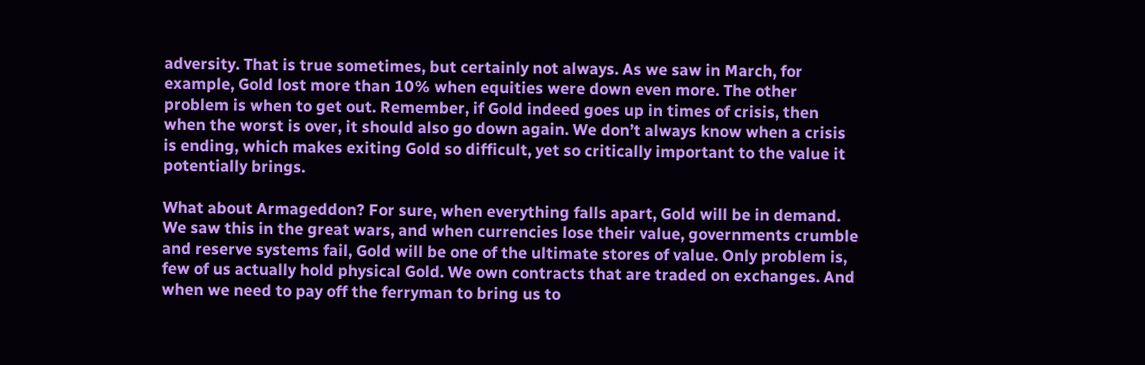adversity. That is true sometimes, but certainly not always. As we saw in March, for example, Gold lost more than 10% when equities were down even more. The other problem is when to get out. Remember, if Gold indeed goes up in times of crisis, then when the worst is over, it should also go down again. We don’t always know when a crisis is ending, which makes exiting Gold so difficult, yet so critically important to the value it potentially brings.

What about Armageddon? For sure, when everything falls apart, Gold will be in demand. We saw this in the great wars, and when currencies lose their value, governments crumble and reserve systems fail, Gold will be one of the ultimate stores of value. Only problem is, few of us actually hold physical Gold. We own contracts that are traded on exchanges. And when we need to pay off the ferryman to bring us to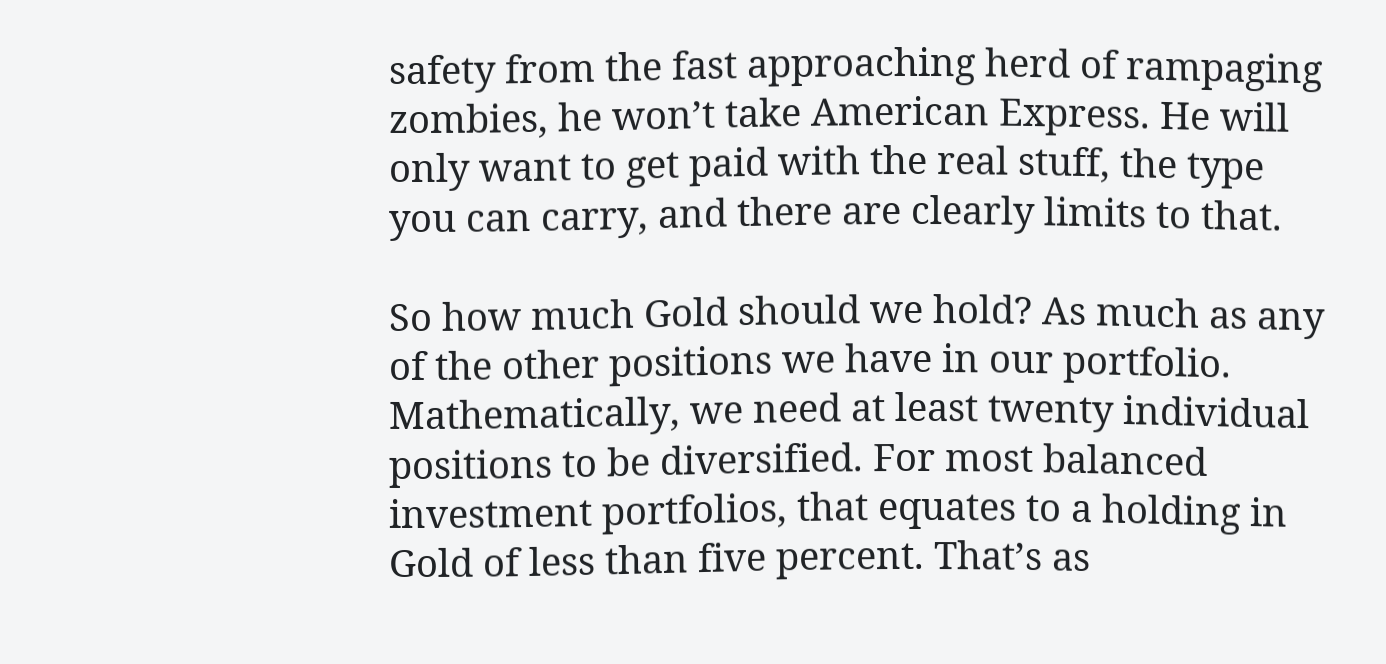safety from the fast approaching herd of rampaging zombies, he won’t take American Express. He will only want to get paid with the real stuff, the type you can carry, and there are clearly limits to that.

So how much Gold should we hold? As much as any of the other positions we have in our portfolio. Mathematically, we need at least twenty individual positions to be diversified. For most balanced investment portfolios, that equates to a holding in Gold of less than five percent. That’s as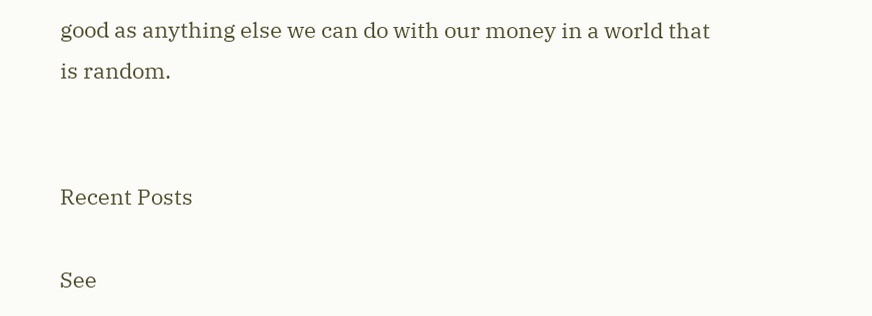good as anything else we can do with our money in a world that is random.


Recent Posts

See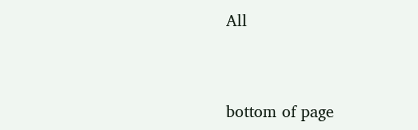All



bottom of page